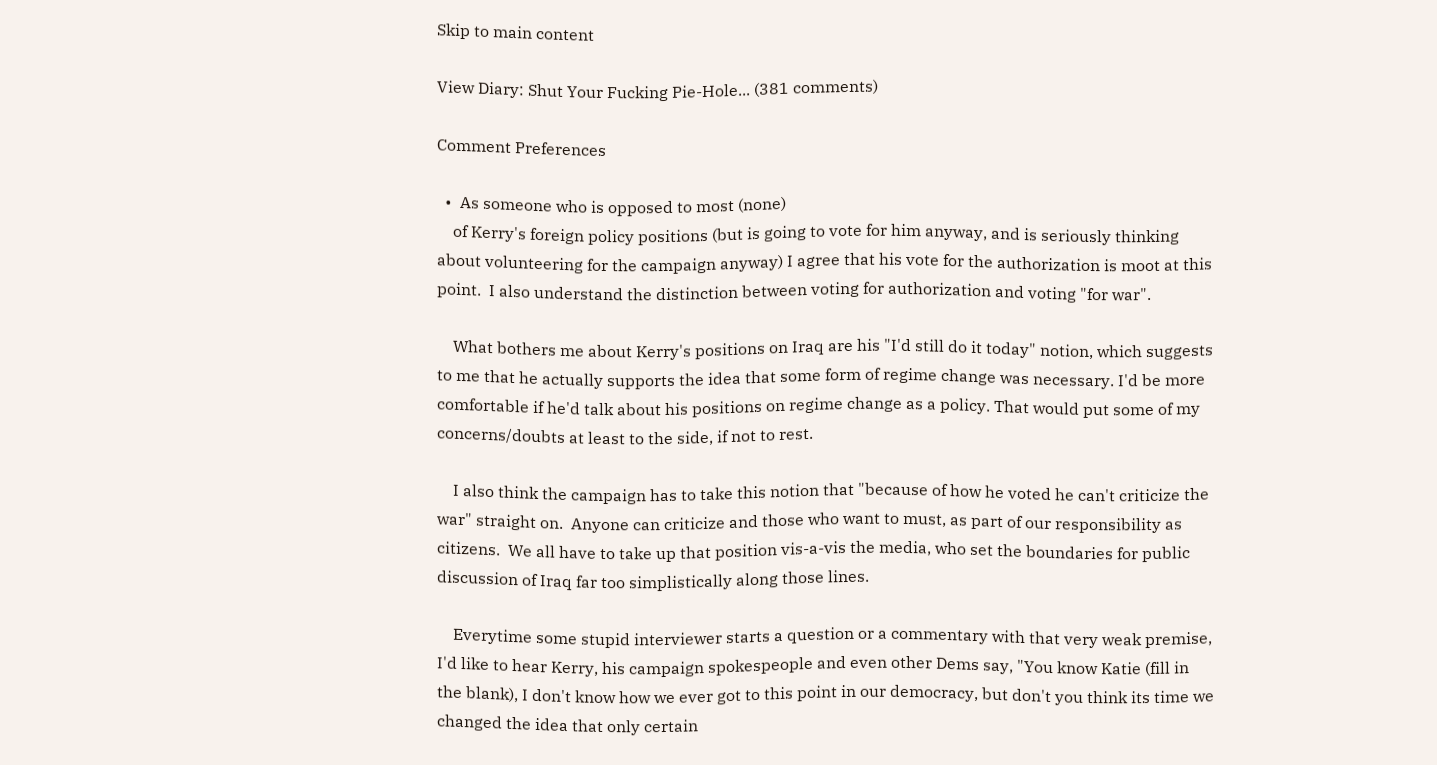Skip to main content

View Diary: Shut Your Fucking Pie-Hole... (381 comments)

Comment Preferences

  •  As someone who is opposed to most (none)
    of Kerry's foreign policy positions (but is going to vote for him anyway, and is seriously thinking about volunteering for the campaign anyway) I agree that his vote for the authorization is moot at this point.  I also understand the distinction between voting for authorization and voting "for war".

    What bothers me about Kerry's positions on Iraq are his "I'd still do it today" notion, which suggests to me that he actually supports the idea that some form of regime change was necessary. I'd be more comfortable if he'd talk about his positions on regime change as a policy. That would put some of my concerns/doubts at least to the side, if not to rest.

    I also think the campaign has to take this notion that "because of how he voted he can't criticize the war" straight on.  Anyone can criticize and those who want to must, as part of our responsibility as citizens.  We all have to take up that position vis-a-vis the media, who set the boundaries for public discussion of Iraq far too simplistically along those lines.

    Everytime some stupid interviewer starts a question or a commentary with that very weak premise, I'd like to hear Kerry, his campaign spokespeople and even other Dems say, "You know Katie (fill in the blank), I don't know how we ever got to this point in our democracy, but don't you think its time we changed the idea that only certain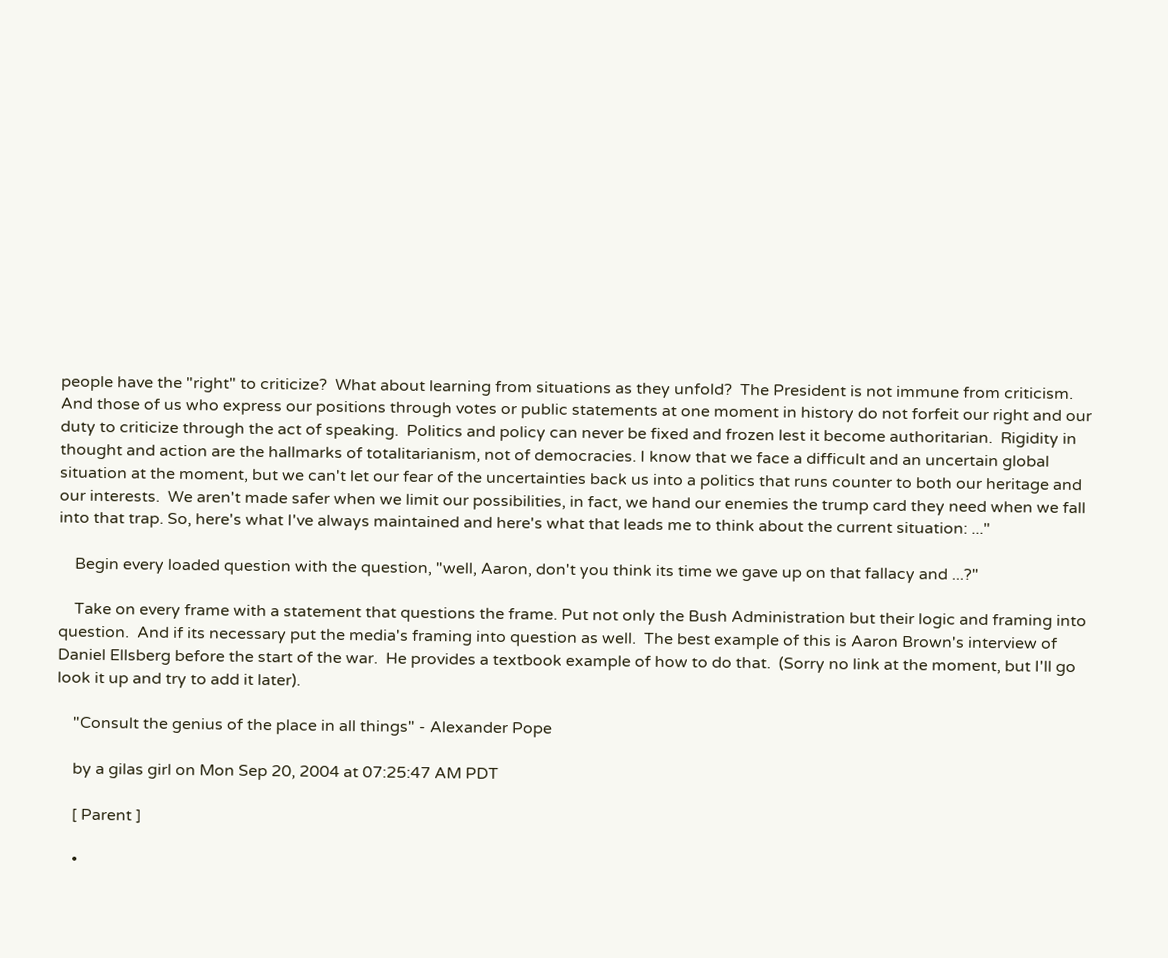people have the "right" to criticize?  What about learning from situations as they unfold?  The President is not immune from criticism.  And those of us who express our positions through votes or public statements at one moment in history do not forfeit our right and our duty to criticize through the act of speaking.  Politics and policy can never be fixed and frozen lest it become authoritarian.  Rigidity in thought and action are the hallmarks of totalitarianism, not of democracies. I know that we face a difficult and an uncertain global situation at the moment, but we can't let our fear of the uncertainties back us into a politics that runs counter to both our heritage and our interests.  We aren't made safer when we limit our possibilities, in fact, we hand our enemies the trump card they need when we fall into that trap. So, here's what I've always maintained and here's what that leads me to think about the current situation: ..."

    Begin every loaded question with the question, "well, Aaron, don't you think its time we gave up on that fallacy and ...?"

    Take on every frame with a statement that questions the frame. Put not only the Bush Administration but their logic and framing into question.  And if its necessary put the media's framing into question as well.  The best example of this is Aaron Brown's interview of Daniel Ellsberg before the start of the war.  He provides a textbook example of how to do that.  (Sorry no link at the moment, but I'll go look it up and try to add it later).

    "Consult the genius of the place in all things" - Alexander Pope

    by a gilas girl on Mon Sep 20, 2004 at 07:25:47 AM PDT

    [ Parent ]

    •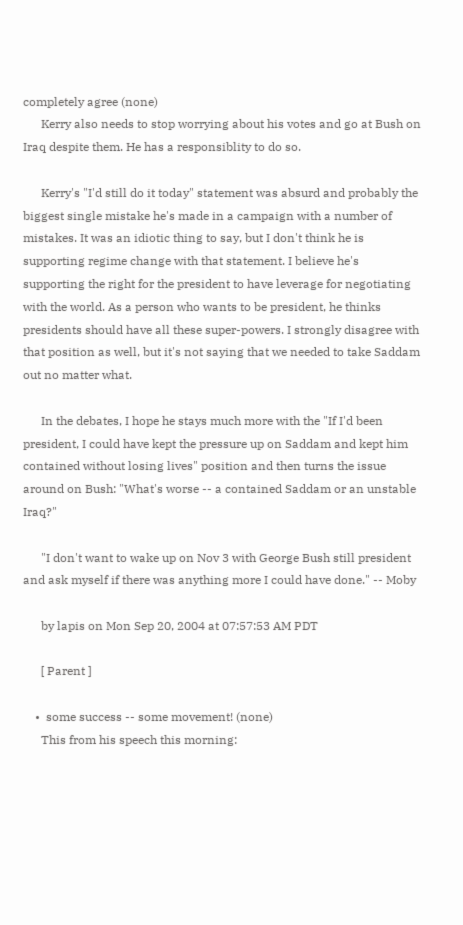completely agree (none)
      Kerry also needs to stop worrying about his votes and go at Bush on Iraq despite them. He has a responsiblity to do so.

      Kerry's "I'd still do it today" statement was absurd and probably the biggest single mistake he's made in a campaign with a number of mistakes. It was an idiotic thing to say, but I don't think he is supporting regime change with that statement. I believe he's supporting the right for the president to have leverage for negotiating with the world. As a person who wants to be president, he thinks presidents should have all these super-powers. I strongly disagree with that position as well, but it's not saying that we needed to take Saddam out no matter what.

      In the debates, I hope he stays much more with the "If I'd been president, I could have kept the pressure up on Saddam and kept him contained without losing lives" position and then turns the issue around on Bush: "What's worse -- a contained Saddam or an unstable Iraq?"

      "I don't want to wake up on Nov 3 with George Bush still president and ask myself if there was anything more I could have done." -- Moby

      by lapis on Mon Sep 20, 2004 at 07:57:53 AM PDT

      [ Parent ]

    •  some success -- some movement! (none)
      This from his speech this morning: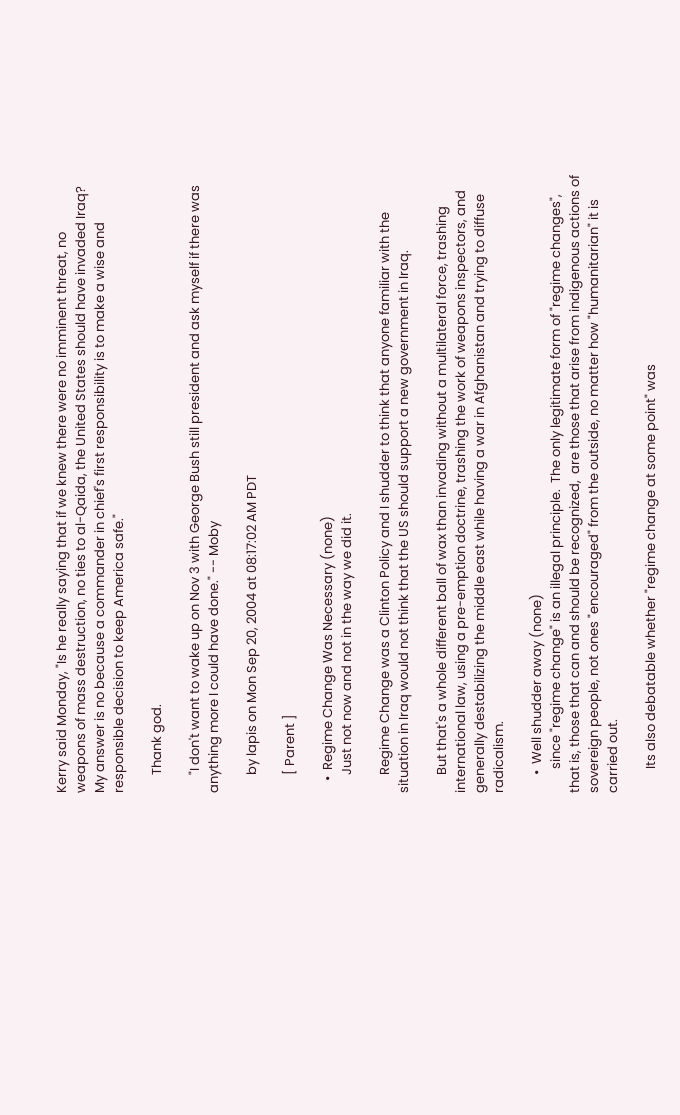Kerry said Monday, "Is he really saying that if we knew there were no imminent threat, no weapons of mass destruction, no ties to al-Qaida, the United States should have invaded Iraq? My answer is no because a commander in chief's first responsibility is to make a wise and responsible decision to keep America safe."

      Thank god.

      "I don't want to wake up on Nov 3 with George Bush still president and ask myself if there was anything more I could have done." -- Moby

      by lapis on Mon Sep 20, 2004 at 08:17:02 AM PDT

      [ Parent ]

    •  Regime Change Was Necessary (none)
      Just not now and not in the way we did it.

      Regime Change was a Clinton Policy and I shudder to think that anyone familiar with the situation in Iraq would not think that the US should support a new government in Iraq.

      But that's a whole different ball of wax than invading without a multilateral force, trashing international law, using a pre-emption doctrine, trashing the work of weapons inspectors, and generally destabilizing the middle east while having a war in Afghanistan and trying to diffuse radicalism.

      •  Well shudder away (none)
        since "regime change" is an illegal principle.  The only legitimate form of "regime changes", that is, those that can and should be recognized,  are those that arise from indigenous actions of sovereign people, not ones "encouraged" from the outside, no matter how "humanitarian" it is carried out.

        Its also debatable whether "regime change at some point" was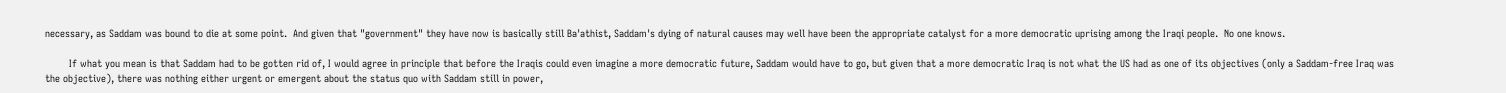necessary, as Saddam was bound to die at some point.  And given that "government" they have now is basically still Ba'athist, Saddam's dying of natural causes may well have been the appropriate catalyst for a more democratic uprising among the Iraqi people.  No one knows.

        If what you mean is that Saddam had to be gotten rid of, I would agree in principle that before the Iraqis could even imagine a more democratic future, Saddam would have to go, but given that a more democratic Iraq is not what the US had as one of its objectives (only a Saddam-free Iraq was the objective), there was nothing either urgent or emergent about the status quo with Saddam still in power,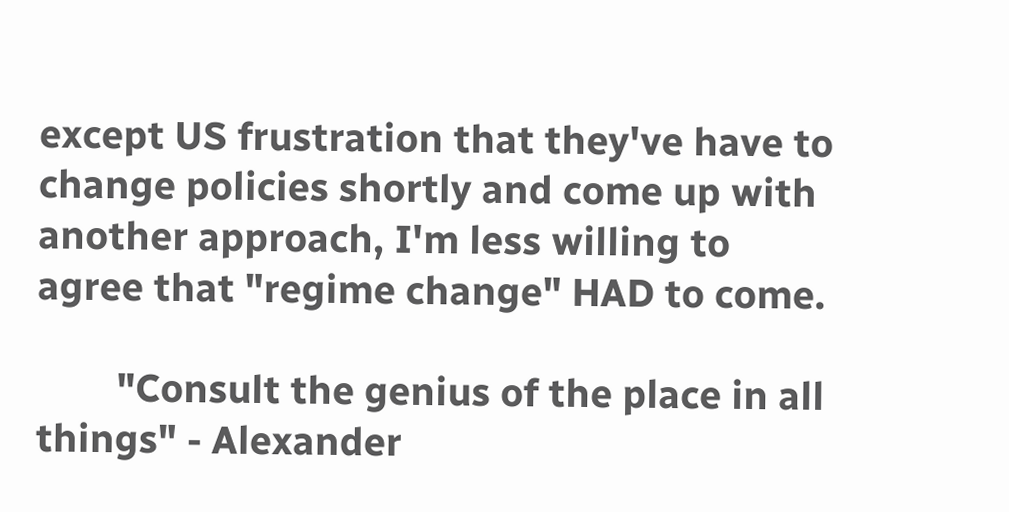except US frustration that they've have to change policies shortly and come up with another approach, I'm less willing to agree that "regime change" HAD to come.

        "Consult the genius of the place in all things" - Alexander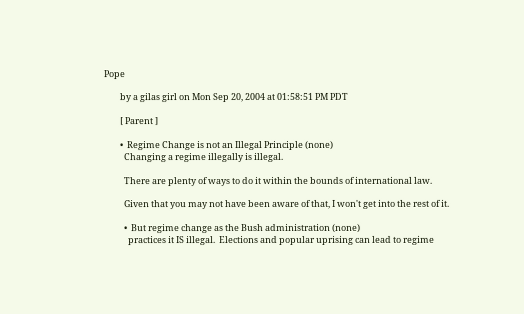Pope

        by a gilas girl on Mon Sep 20, 2004 at 01:58:51 PM PDT

        [ Parent ]

        •  Regime Change is not an Illegal Principle (none)
          Changing a regime illegally is illegal.

          There are plenty of ways to do it within the bounds of international law.

          Given that you may not have been aware of that, I won't get into the rest of it.

          •  But regime change as the Bush administration (none)
            practices it IS illegal.  Elections and popular uprising can lead to regime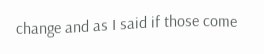change and as I said if those come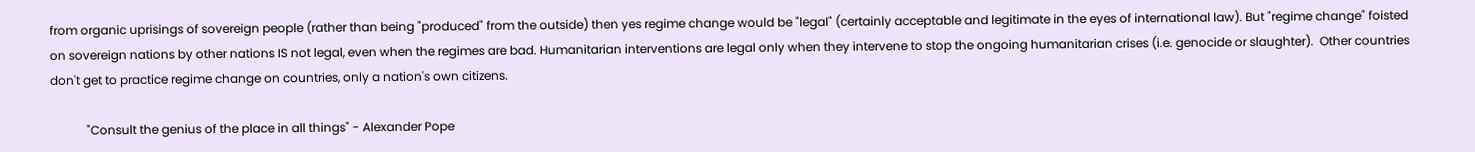from organic uprisings of sovereign people (rather than being "produced" from the outside) then yes regime change would be "legal" (certainly acceptable and legitimate in the eyes of international law). But "regime change" foisted on sovereign nations by other nations IS not legal, even when the regimes are bad. Humanitarian interventions are legal only when they intervene to stop the ongoing humanitarian crises (i.e. genocide or slaughter).  Other countries don't get to practice regime change on countries, only a nation's own citizens.

            "Consult the genius of the place in all things" - Alexander Pope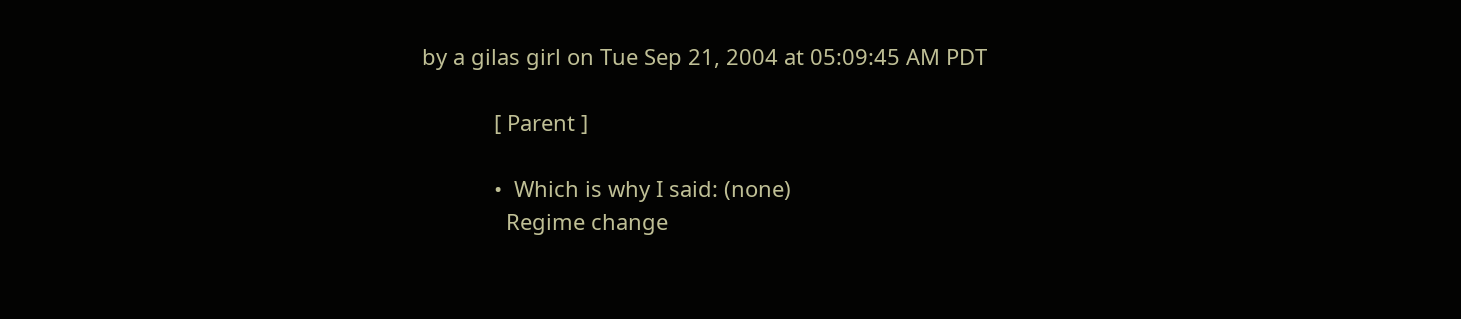by a gilas girl on Tue Sep 21, 2004 at 05:09:45 AM PDT

            [ Parent ]

            •  Which is why I said: (none)
              Regime change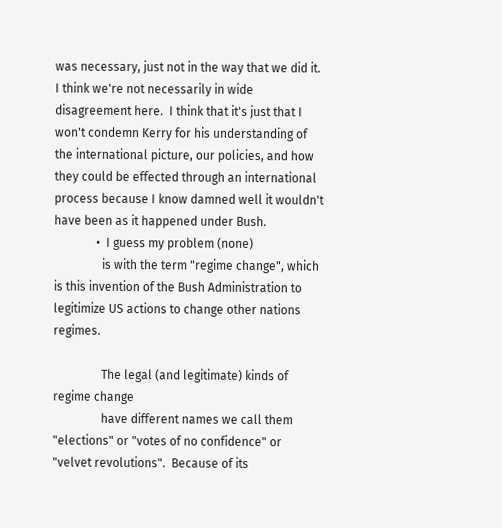was necessary, just not in the way that we did it.  I think we're not necessarily in wide disagreement here.  I think that it's just that I won't condemn Kerry for his understanding of the international picture, our policies, and how they could be effected through an international process because I know damned well it wouldn't have been as it happened under Bush.
              •  I guess my problem (none)
                is with the term "regime change", which is this invention of the Bush Administration to legitimize US actions to change other nations regimes.

                The legal (and legitimate) kinds of regime change
                have different names we call them "elections" or "votes of no confidence" or "velvet revolutions".  Because of its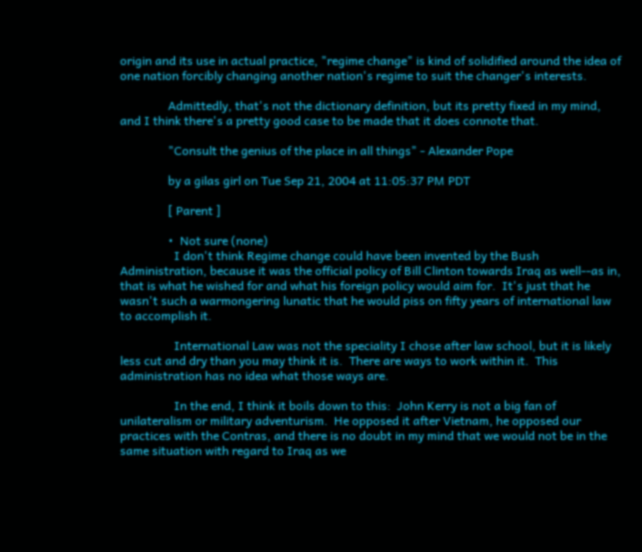origin and its use in actual practice, "regime change" is kind of solidified around the idea of one nation forcibly changing another nation's regime to suit the changer's interests.

                Admittedly, that's not the dictionary definition, but its pretty fixed in my mind, and I think there's a pretty good case to be made that it does connote that.

                "Consult the genius of the place in all things" - Alexander Pope

                by a gilas girl on Tue Sep 21, 2004 at 11:05:37 PM PDT

                [ Parent ]

                •  Not sure (none)
                  I don't think Regime change could have been invented by the Bush Administration, because it was the official policy of Bill Clinton towards Iraq as well--as in, that is what he wished for and what his foreign policy would aim for.  It's just that he wasn't such a warmongering lunatic that he would piss on fifty years of international law to accomplish it.

                  International Law was not the speciality I chose after law school, but it is likely less cut and dry than you may think it is.  There are ways to work within it.  This administration has no idea what those ways are.

                  In the end, I think it boils down to this:  John Kerry is not a big fan of unilateralism or military adventurism.  He opposed it after Vietnam, he opposed our practices with the Contras, and there is no doubt in my mind that we would not be in the same situation with regard to Iraq as we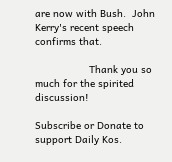are now with Bush.  John Kerry's recent speech confirms that.

                  Thank you so much for the spirited discussion!

Subscribe or Donate to support Daily Kos.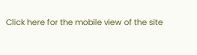Click here for the mobile view of the site